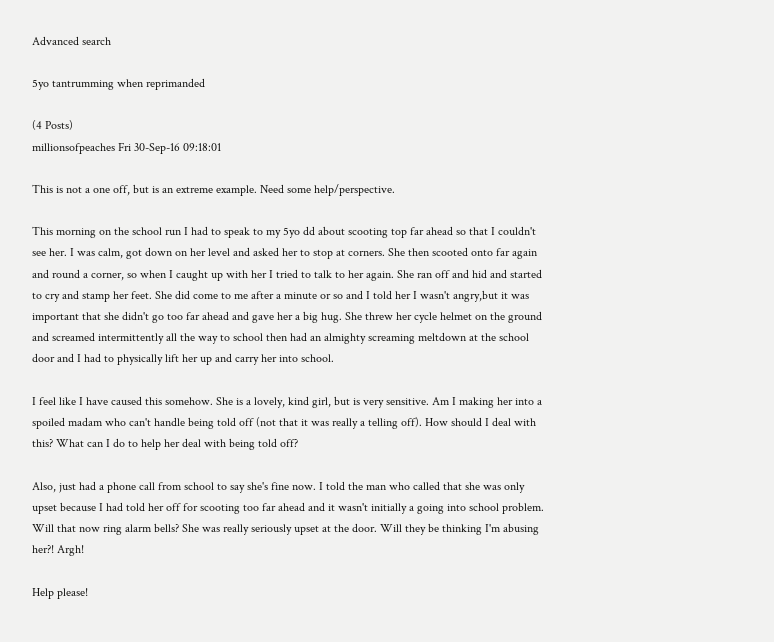Advanced search

5yo tantrumming when reprimanded

(4 Posts)
millionsofpeaches Fri 30-Sep-16 09:18:01

This is not a one off, but is an extreme example. Need some help/perspective.

This morning on the school run I had to speak to my 5yo dd about scooting top far ahead so that I couldn't see her. I was calm, got down on her level and asked her to stop at corners. She then scooted onto far again and round a corner, so when I caught up with her I tried to talk to her again. She ran off and hid and started to cry and stamp her feet. She did come to me after a minute or so and I told her I wasn't angry,but it was important that she didn't go too far ahead and gave her a big hug. She threw her cycle helmet on the ground and screamed intermittently all the way to school then had an almighty screaming meltdown at the school door and I had to physically lift her up and carry her into school.

I feel like I have caused this somehow. She is a lovely, kind girl, but is very sensitive. Am I making her into a spoiled madam who can't handle being told off (not that it was really a telling off). How should I deal with this? What can I do to help her deal with being told off?

Also, just had a phone call from school to say she's fine now. I told the man who called that she was only upset because I had told her off for scooting too far ahead and it wasn't initially a going into school problem. Will that now ring alarm bells? She was really seriously upset at the door. Will they be thinking I'm abusing her?! Argh!

Help please!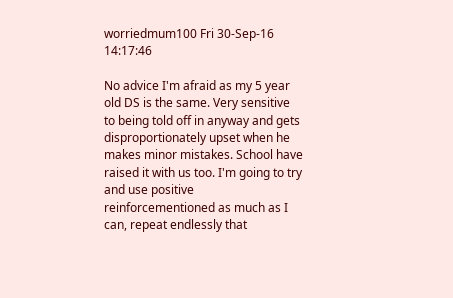worriedmum100 Fri 30-Sep-16 14:17:46

No advice I'm afraid as my 5 year old DS is the same. Very sensitive to being told off in anyway and gets disproportionately upset when he makes minor mistakes. School have raised it with us too. I'm going to try and use positive reinforcementioned as much as I can, repeat endlessly that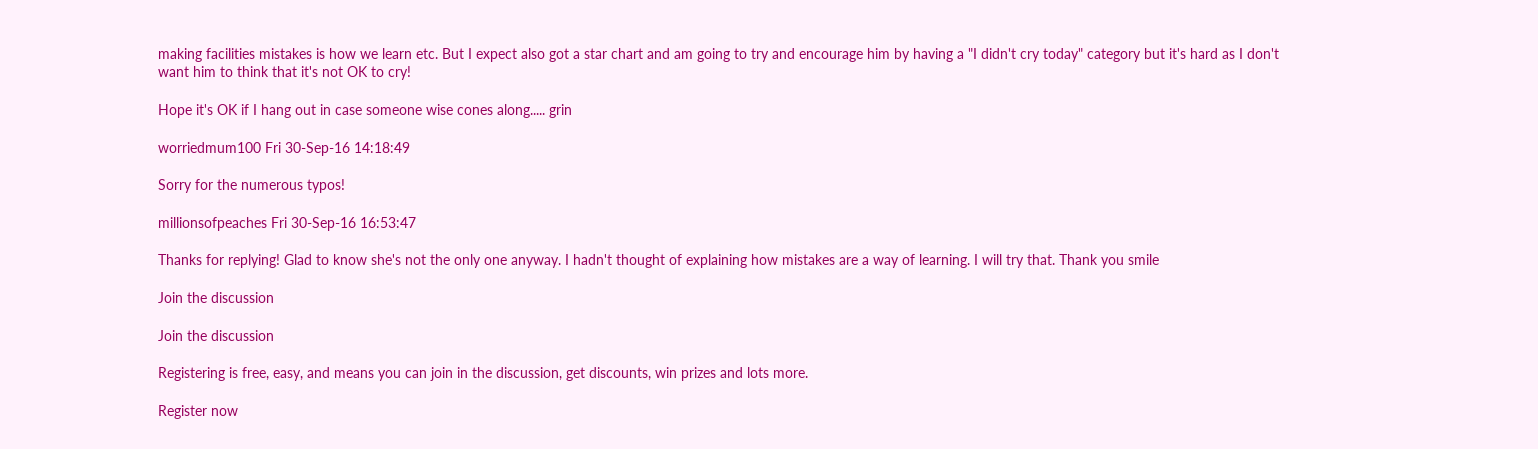making facilities mistakes is how we learn etc. But I expect also got a star chart and am going to try and encourage him by having a "I didn't cry today" category but it's hard as I don't want him to think that it's not OK to cry!

Hope it's OK if I hang out in case someone wise cones along..... grin

worriedmum100 Fri 30-Sep-16 14:18:49

Sorry for the numerous typos!

millionsofpeaches Fri 30-Sep-16 16:53:47

Thanks for replying! Glad to know she's not the only one anyway. I hadn't thought of explaining how mistakes are a way of learning. I will try that. Thank you smile

Join the discussion

Join the discussion

Registering is free, easy, and means you can join in the discussion, get discounts, win prizes and lots more.

Register now